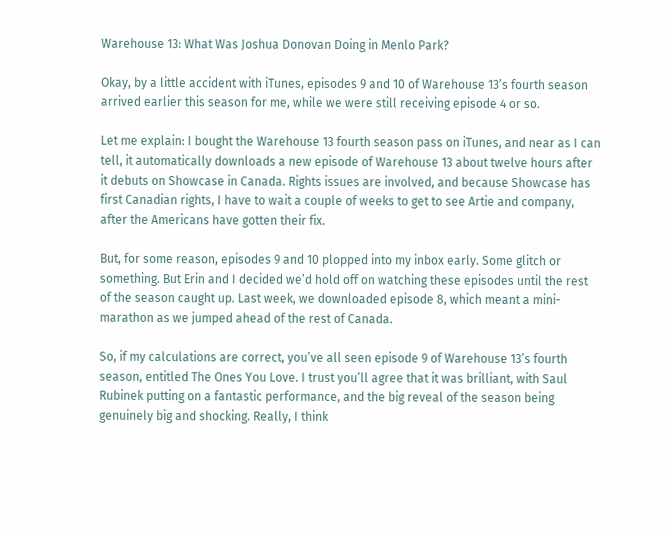Warehouse 13: What Was Joshua Donovan Doing in Menlo Park?

Okay, by a little accident with iTunes, episodes 9 and 10 of Warehouse 13’s fourth season arrived earlier this season for me, while we were still receiving episode 4 or so.

Let me explain: I bought the Warehouse 13 fourth season pass on iTunes, and near as I can tell, it automatically downloads a new episode of Warehouse 13 about twelve hours after it debuts on Showcase in Canada. Rights issues are involved, and because Showcase has first Canadian rights, I have to wait a couple of weeks to get to see Artie and company, after the Americans have gotten their fix.

But, for some reason, episodes 9 and 10 plopped into my inbox early. Some glitch or something. But Erin and I decided we’d hold off on watching these episodes until the rest of the season caught up. Last week, we downloaded episode 8, which meant a mini-marathon as we jumped ahead of the rest of Canada.

So, if my calculations are correct, you’ve all seen episode 9 of Warehouse 13’s fourth season, entitled The Ones You Love. I trust you’ll agree that it was brilliant, with Saul Rubinek putting on a fantastic performance, and the big reveal of the season being genuinely big and shocking. Really, I think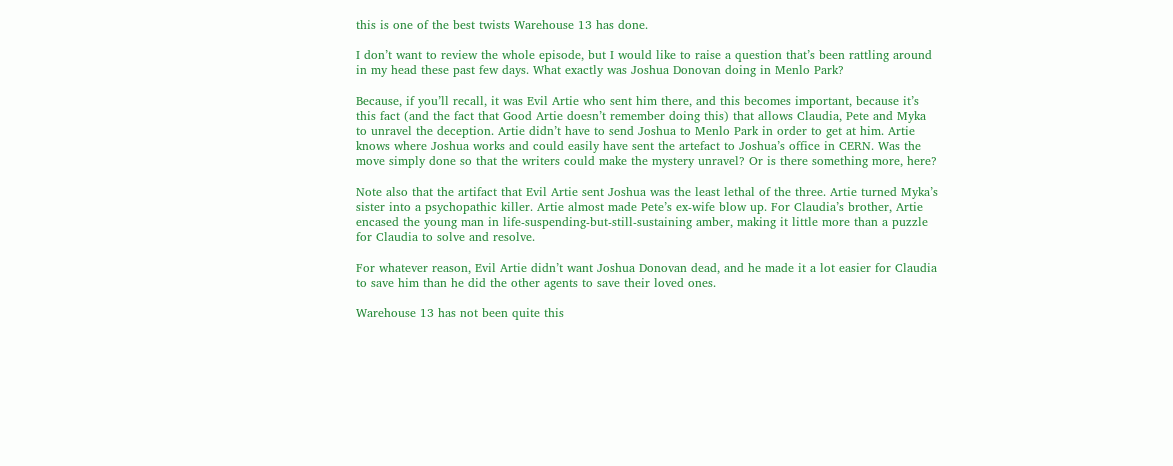this is one of the best twists Warehouse 13 has done.

I don’t want to review the whole episode, but I would like to raise a question that’s been rattling around in my head these past few days. What exactly was Joshua Donovan doing in Menlo Park?

Because, if you’ll recall, it was Evil Artie who sent him there, and this becomes important, because it’s this fact (and the fact that Good Artie doesn’t remember doing this) that allows Claudia, Pete and Myka to unravel the deception. Artie didn’t have to send Joshua to Menlo Park in order to get at him. Artie knows where Joshua works and could easily have sent the artefact to Joshua’s office in CERN. Was the move simply done so that the writers could make the mystery unravel? Or is there something more, here?

Note also that the artifact that Evil Artie sent Joshua was the least lethal of the three. Artie turned Myka’s sister into a psychopathic killer. Artie almost made Pete’s ex-wife blow up. For Claudia’s brother, Artie encased the young man in life-suspending-but-still-sustaining amber, making it little more than a puzzle for Claudia to solve and resolve.

For whatever reason, Evil Artie didn’t want Joshua Donovan dead, and he made it a lot easier for Claudia to save him than he did the other agents to save their loved ones.

Warehouse 13 has not been quite this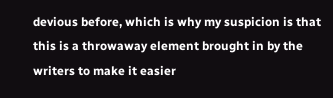devious before, which is why my suspicion is that this is a throwaway element brought in by the writers to make it easier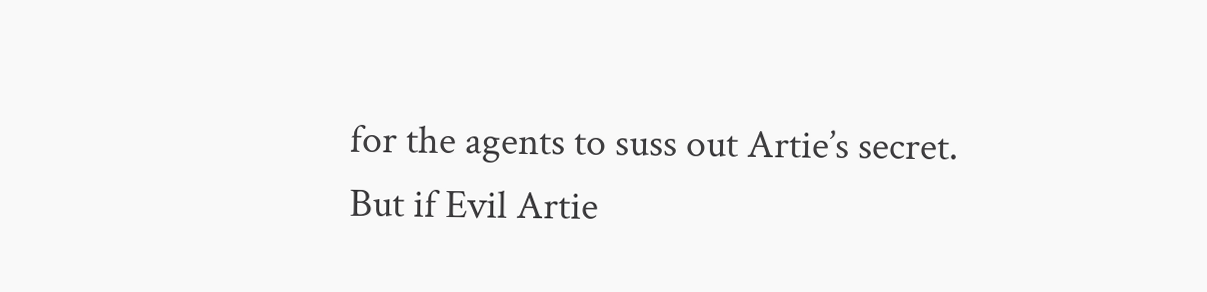for the agents to suss out Artie’s secret. But if Evil Artie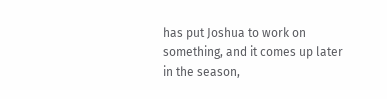has put Joshua to work on something, and it comes up later in the season,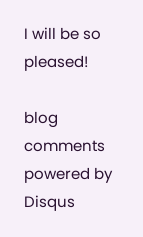I will be so pleased!

blog comments powered by Disqus